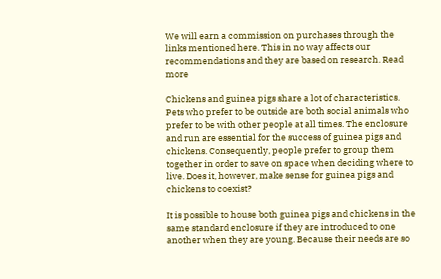We will earn a commission on purchases through the links mentioned here. This in no way affects our recommendations and they are based on research. Read more

Chickens and guinea pigs share a lot of characteristics. Pets who prefer to be outside are both social animals who prefer to be with other people at all times. The enclosure and run are essential for the success of guinea pigs and chickens. Consequently, people prefer to group them together in order to save on space when deciding where to live. Does it, however, make sense for guinea pigs and chickens to coexist?

It is possible to house both guinea pigs and chickens in the same standard enclosure if they are introduced to one another when they are young. Because their needs are so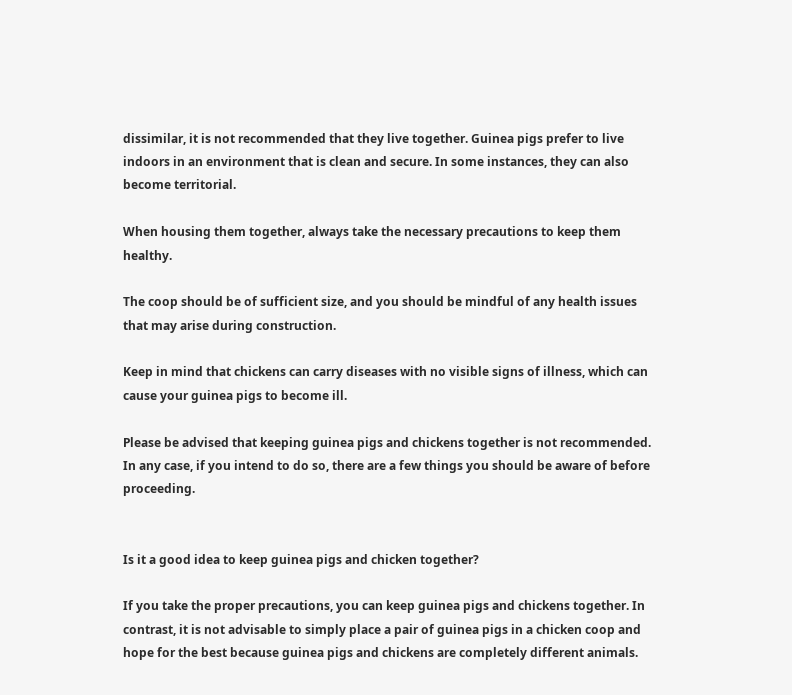dissimilar, it is not recommended that they live together. Guinea pigs prefer to live indoors in an environment that is clean and secure. In some instances, they can also become territorial.

When housing them together, always take the necessary precautions to keep them healthy.

The coop should be of sufficient size, and you should be mindful of any health issues that may arise during construction.

Keep in mind that chickens can carry diseases with no visible signs of illness, which can cause your guinea pigs to become ill.

Please be advised that keeping guinea pigs and chickens together is not recommended. In any case, if you intend to do so, there are a few things you should be aware of before proceeding.


Is it a good idea to keep guinea pigs and chicken together?

If you take the proper precautions, you can keep guinea pigs and chickens together. In contrast, it is not advisable to simply place a pair of guinea pigs in a chicken coop and hope for the best because guinea pigs and chickens are completely different animals.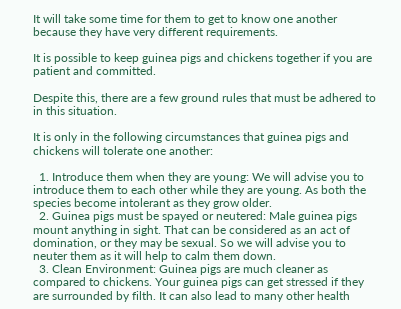It will take some time for them to get to know one another because they have very different requirements.

It is possible to keep guinea pigs and chickens together if you are patient and committed.

Despite this, there are a few ground rules that must be adhered to in this situation.

It is only in the following circumstances that guinea pigs and chickens will tolerate one another:

  1. Introduce them when they are young: We will advise you to introduce them to each other while they are young. As both the species become intolerant as they grow older.
  2. Guinea pigs must be spayed or neutered: Male guinea pigs mount anything in sight. That can be considered as an act of domination, or they may be sexual. So we will advise you to neuter them as it will help to calm them down.
  3. Clean Environment: Guinea pigs are much cleaner as compared to chickens. Your guinea pigs can get stressed if they are surrounded by filth. It can also lead to many other health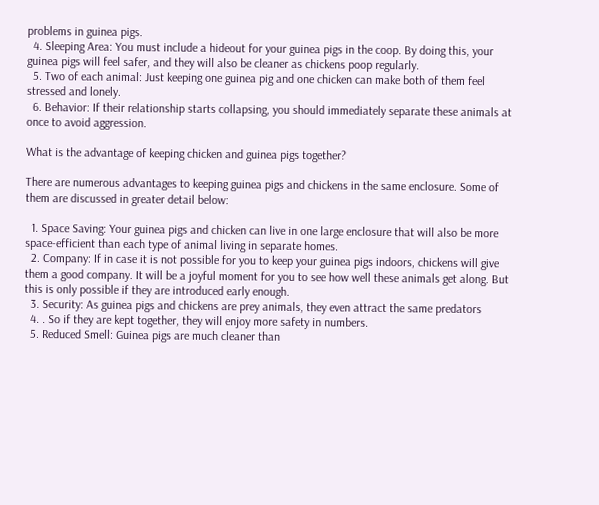problems in guinea pigs.
  4. Sleeping Area: You must include a hideout for your guinea pigs in the coop. By doing this, your guinea pigs will feel safer, and they will also be cleaner as chickens poop regularly.
  5. Two of each animal: Just keeping one guinea pig and one chicken can make both of them feel stressed and lonely.
  6. Behavior: If their relationship starts collapsing, you should immediately separate these animals at once to avoid aggression.

What is the advantage of keeping chicken and guinea pigs together?

There are numerous advantages to keeping guinea pigs and chickens in the same enclosure. Some of them are discussed in greater detail below:

  1. Space Saving: Your guinea pigs and chicken can live in one large enclosure that will also be more space-efficient than each type of animal living in separate homes.
  2. Company: If in case it is not possible for you to keep your guinea pigs indoors, chickens will give them a good company. It will be a joyful moment for you to see how well these animals get along. But this is only possible if they are introduced early enough.
  3. Security: As guinea pigs and chickens are prey animals, they even attract the same predators
  4. . So if they are kept together, they will enjoy more safety in numbers.
  5. Reduced Smell: Guinea pigs are much cleaner than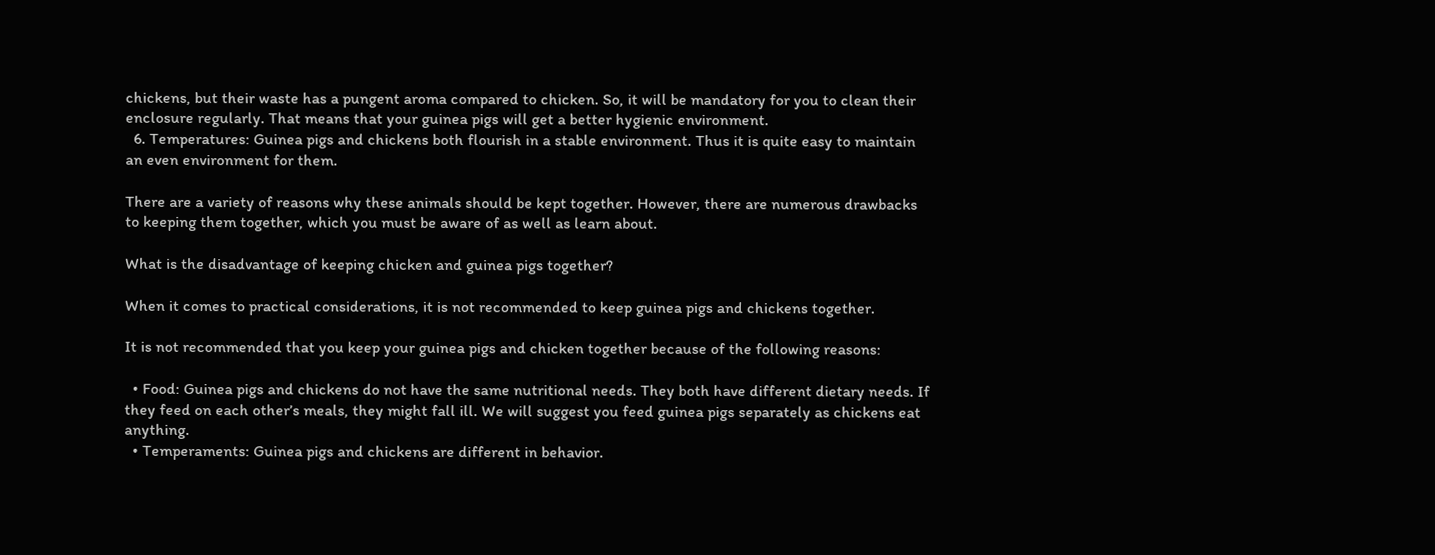chickens, but their waste has a pungent aroma compared to chicken. So, it will be mandatory for you to clean their enclosure regularly. That means that your guinea pigs will get a better hygienic environment.
  6. Temperatures: Guinea pigs and chickens both flourish in a stable environment. Thus it is quite easy to maintain an even environment for them.

There are a variety of reasons why these animals should be kept together. However, there are numerous drawbacks to keeping them together, which you must be aware of as well as learn about.

What is the disadvantage of keeping chicken and guinea pigs together?

When it comes to practical considerations, it is not recommended to keep guinea pigs and chickens together.

It is not recommended that you keep your guinea pigs and chicken together because of the following reasons:

  • Food: Guinea pigs and chickens do not have the same nutritional needs. They both have different dietary needs. If they feed on each other’s meals, they might fall ill. We will suggest you feed guinea pigs separately as chickens eat anything.
  • Temperaments: Guinea pigs and chickens are different in behavior.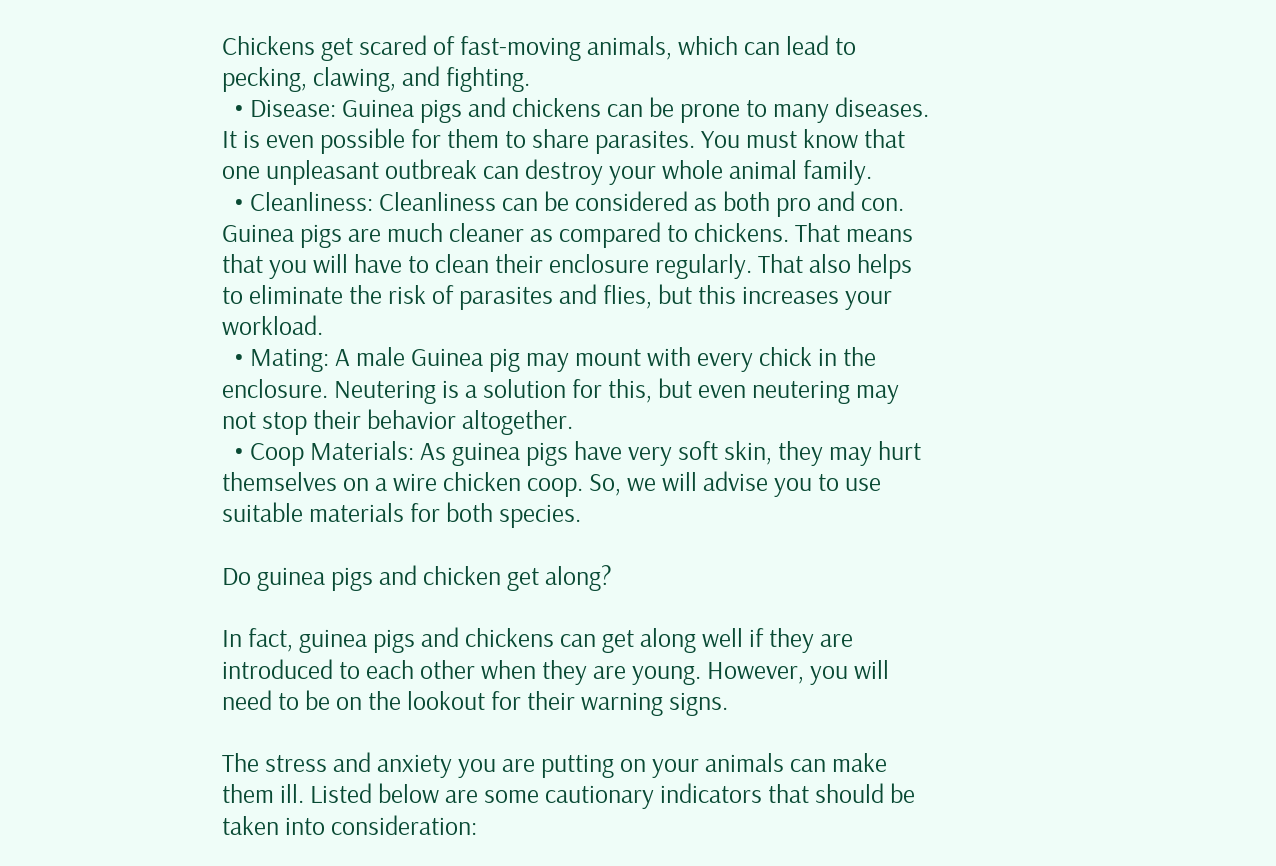Chickens get scared of fast-moving animals, which can lead to pecking, clawing, and fighting.
  • Disease: Guinea pigs and chickens can be prone to many diseases. It is even possible for them to share parasites. You must know that one unpleasant outbreak can destroy your whole animal family.
  • Cleanliness: Cleanliness can be considered as both pro and con. Guinea pigs are much cleaner as compared to chickens. That means that you will have to clean their enclosure regularly. That also helps to eliminate the risk of parasites and flies, but this increases your workload.
  • Mating: A male Guinea pig may mount with every chick in the enclosure. Neutering is a solution for this, but even neutering may not stop their behavior altogether.
  • Coop Materials: As guinea pigs have very soft skin, they may hurt themselves on a wire chicken coop. So, we will advise you to use suitable materials for both species.

Do guinea pigs and chicken get along?

In fact, guinea pigs and chickens can get along well if they are introduced to each other when they are young. However, you will need to be on the lookout for their warning signs.

The stress and anxiety you are putting on your animals can make them ill. Listed below are some cautionary indicators that should be taken into consideration: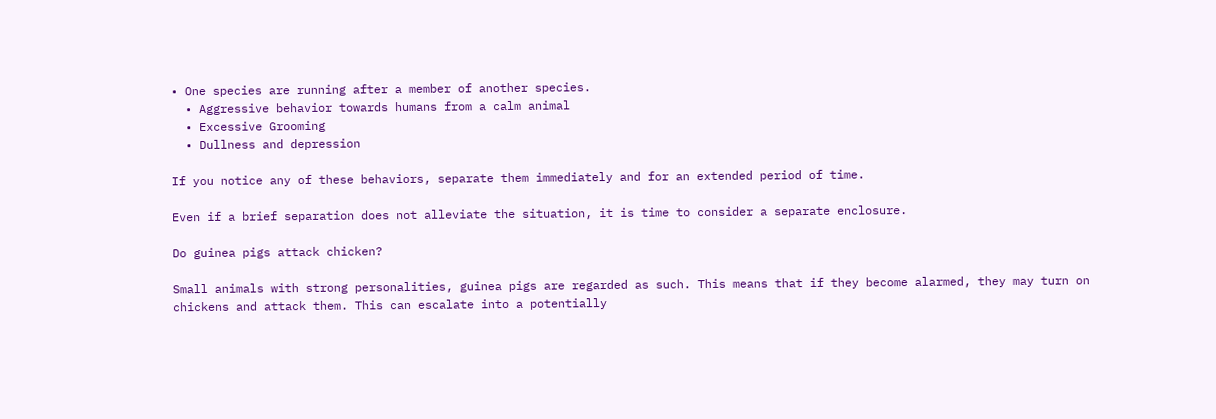• One species are running after a member of another species.
  • Aggressive behavior towards humans from a calm animal
  • Excessive Grooming
  • Dullness and depression

If you notice any of these behaviors, separate them immediately and for an extended period of time.

Even if a brief separation does not alleviate the situation, it is time to consider a separate enclosure.

Do guinea pigs attack chicken?

Small animals with strong personalities, guinea pigs are regarded as such. This means that if they become alarmed, they may turn on chickens and attack them. This can escalate into a potentially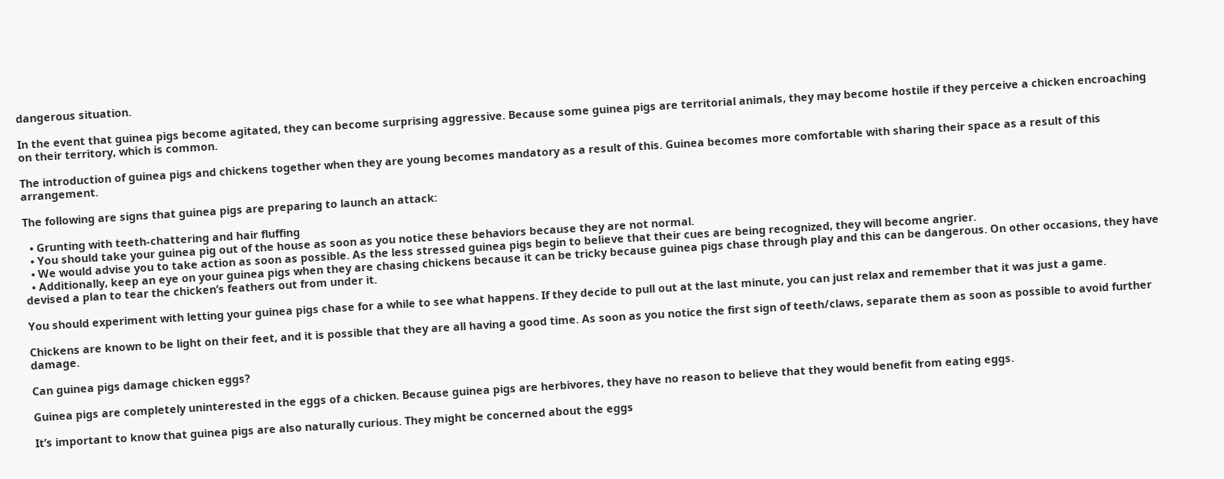dangerous situation.

In the event that guinea pigs become agitated, they can become surprising aggressive. Because some guinea pigs are territorial animals, they may become hostile if they perceive a chicken encroaching on their territory, which is common.

The introduction of guinea pigs and chickens together when they are young becomes mandatory as a result of this. Guinea becomes more comfortable with sharing their space as a result of this arrangement.

The following are signs that guinea pigs are preparing to launch an attack:

  • Grunting with teeth-chattering and hair fluffing
  • You should take your guinea pig out of the house as soon as you notice these behaviors because they are not normal.
  • We would advise you to take action as soon as possible. As the less stressed guinea pigs begin to believe that their cues are being recognized, they will become angrier.
  • Additionally, keep an eye on your guinea pigs when they are chasing chickens because it can be tricky because guinea pigs chase through play and this can be dangerous. On other occasions, they have devised a plan to tear the chicken’s feathers out from under it.

You should experiment with letting your guinea pigs chase for a while to see what happens. If they decide to pull out at the last minute, you can just relax and remember that it was just a game.

Chickens are known to be light on their feet, and it is possible that they are all having a good time. As soon as you notice the first sign of teeth/claws, separate them as soon as possible to avoid further damage.

Can guinea pigs damage chicken eggs?

Guinea pigs are completely uninterested in the eggs of a chicken. Because guinea pigs are herbivores, they have no reason to believe that they would benefit from eating eggs.

It’s important to know that guinea pigs are also naturally curious. They might be concerned about the eggs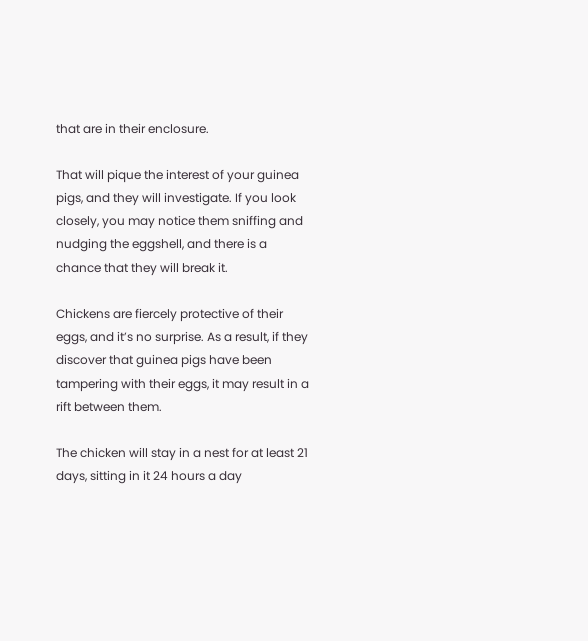that are in their enclosure.

That will pique the interest of your guinea pigs, and they will investigate. If you look closely, you may notice them sniffing and nudging the eggshell, and there is a chance that they will break it.

Chickens are fiercely protective of their eggs, and it’s no surprise. As a result, if they discover that guinea pigs have been tampering with their eggs, it may result in a rift between them.

The chicken will stay in a nest for at least 21 days, sitting in it 24 hours a day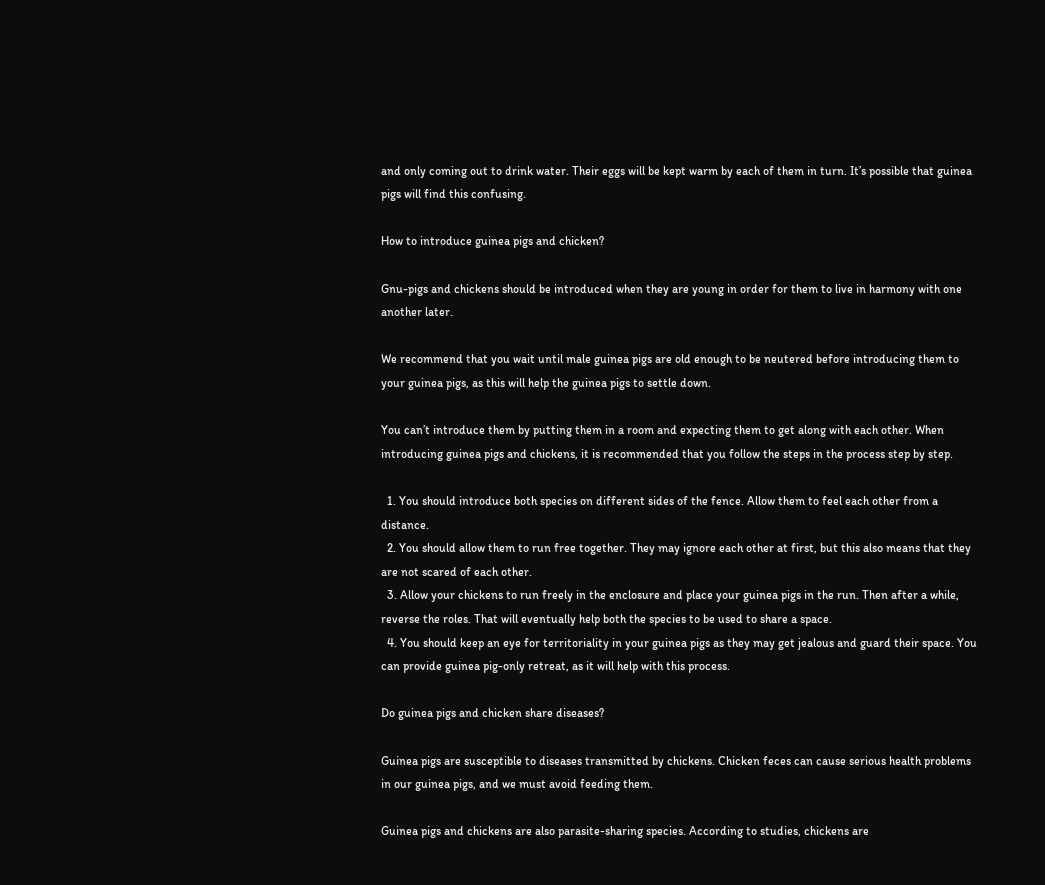and only coming out to drink water. Their eggs will be kept warm by each of them in turn. It’s possible that guinea pigs will find this confusing.

How to introduce guinea pigs and chicken?

Gnu-pigs and chickens should be introduced when they are young in order for them to live in harmony with one another later.

We recommend that you wait until male guinea pigs are old enough to be neutered before introducing them to your guinea pigs, as this will help the guinea pigs to settle down.

You can’t introduce them by putting them in a room and expecting them to get along with each other. When introducing guinea pigs and chickens, it is recommended that you follow the steps in the process step by step.

  1. You should introduce both species on different sides of the fence. Allow them to feel each other from a distance.
  2. You should allow them to run free together. They may ignore each other at first, but this also means that they are not scared of each other.
  3. Allow your chickens to run freely in the enclosure and place your guinea pigs in the run. Then after a while, reverse the roles. That will eventually help both the species to be used to share a space.
  4. You should keep an eye for territoriality in your guinea pigs as they may get jealous and guard their space. You can provide guinea pig-only retreat, as it will help with this process.

Do guinea pigs and chicken share diseases?

Guinea pigs are susceptible to diseases transmitted by chickens. Chicken feces can cause serious health problems in our guinea pigs, and we must avoid feeding them.

Guinea pigs and chickens are also parasite-sharing species. According to studies, chickens are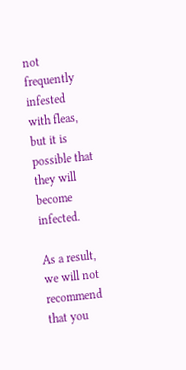not frequently infested with fleas, but it is possible that they will become infected.

As a result, we will not recommend that you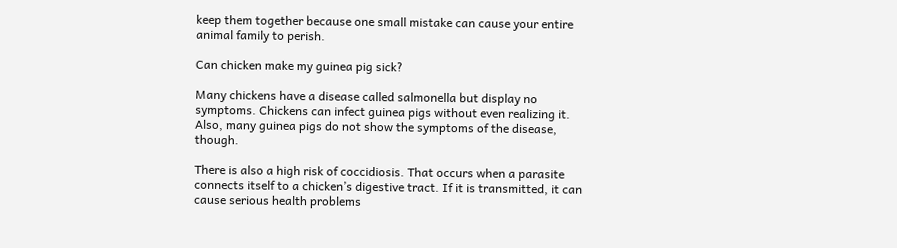keep them together because one small mistake can cause your entire animal family to perish.

Can chicken make my guinea pig sick?

Many chickens have a disease called salmonella but display no symptoms. Chickens can infect guinea pigs without even realizing it. Also, many guinea pigs do not show the symptoms of the disease, though.

There is also a high risk of coccidiosis. That occurs when a parasite connects itself to a chicken’s digestive tract. If it is transmitted, it can cause serious health problems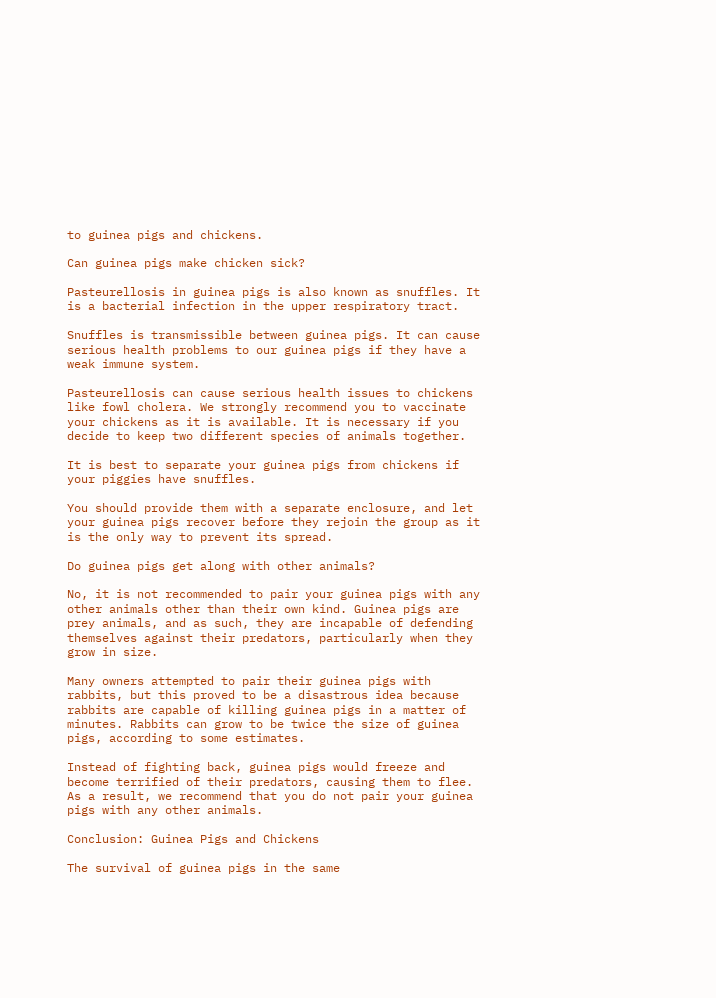to guinea pigs and chickens.

Can guinea pigs make chicken sick?

Pasteurellosis in guinea pigs is also known as snuffles. It is a bacterial infection in the upper respiratory tract.

Snuffles is transmissible between guinea pigs. It can cause serious health problems to our guinea pigs if they have a weak immune system.

Pasteurellosis can cause serious health issues to chickens like fowl cholera. We strongly recommend you to vaccinate your chickens as it is available. It is necessary if you decide to keep two different species of animals together.

It is best to separate your guinea pigs from chickens if your piggies have snuffles.

You should provide them with a separate enclosure, and let your guinea pigs recover before they rejoin the group as it is the only way to prevent its spread.

Do guinea pigs get along with other animals?

No, it is not recommended to pair your guinea pigs with any other animals other than their own kind. Guinea pigs are prey animals, and as such, they are incapable of defending themselves against their predators, particularly when they grow in size.

Many owners attempted to pair their guinea pigs with rabbits, but this proved to be a disastrous idea because rabbits are capable of killing guinea pigs in a matter of minutes. Rabbits can grow to be twice the size of guinea pigs, according to some estimates.

Instead of fighting back, guinea pigs would freeze and become terrified of their predators, causing them to flee. As a result, we recommend that you do not pair your guinea pigs with any other animals.

Conclusion: Guinea Pigs and Chickens

The survival of guinea pigs in the same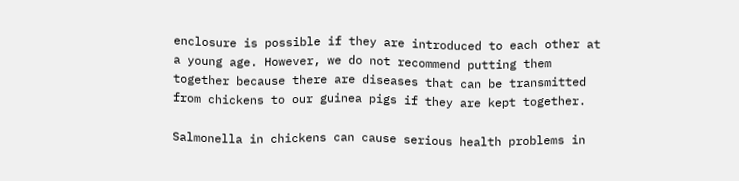enclosure is possible if they are introduced to each other at a young age. However, we do not recommend putting them together because there are diseases that can be transmitted from chickens to our guinea pigs if they are kept together.

Salmonella in chickens can cause serious health problems in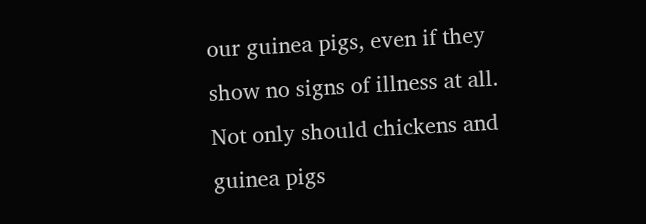our guinea pigs, even if they show no signs of illness at all. Not only should chickens and guinea pigs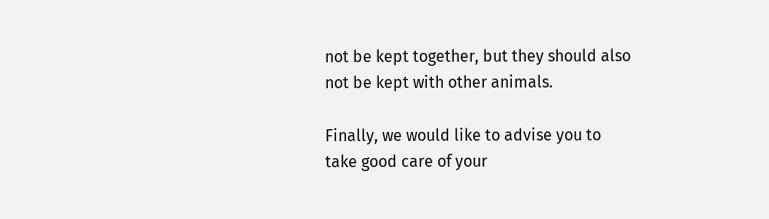not be kept together, but they should also not be kept with other animals.

Finally, we would like to advise you to take good care of your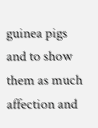guinea pigs and to show them as much affection and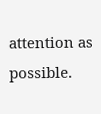attention as possible.